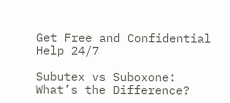Get Free and Confidential Help 24/7

Subutex vs Suboxone: What’s the Difference?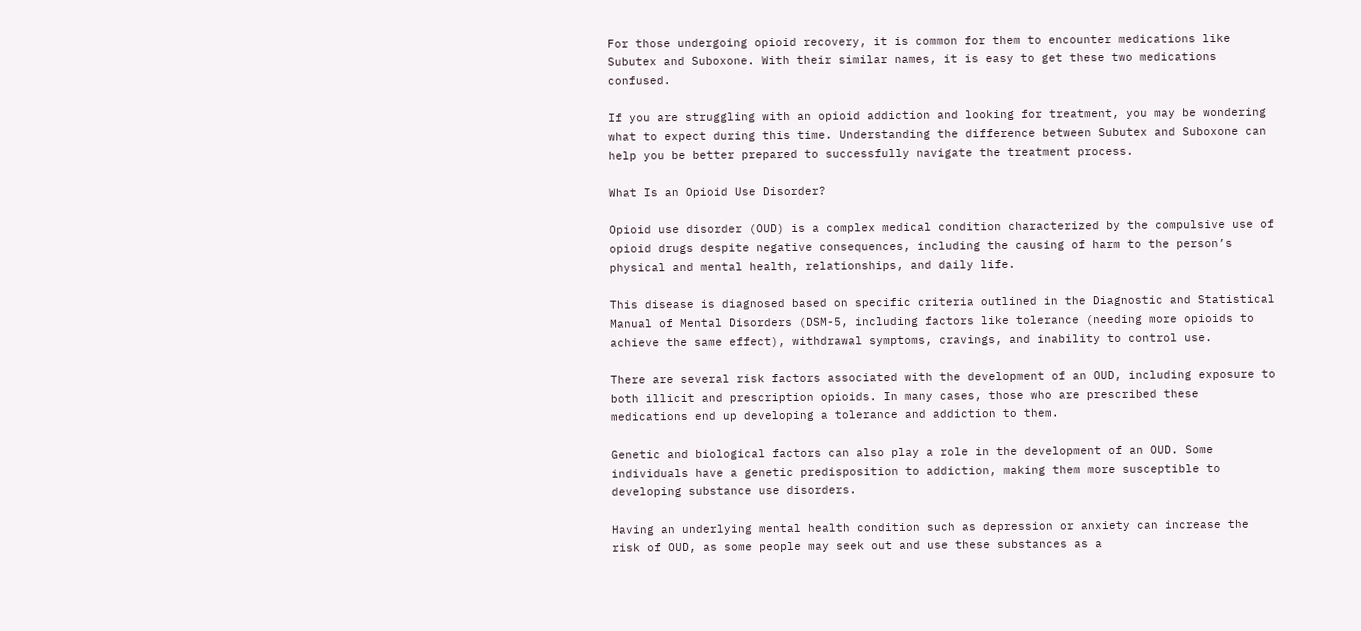For those undergoing opioid recovery, it is common for them to encounter medications like Subutex and Suboxone. With their similar names, it is easy to get these two medications confused.

If you are struggling with an opioid addiction and looking for treatment, you may be wondering what to expect during this time. Understanding the difference between Subutex and Suboxone can help you be better prepared to successfully navigate the treatment process.

What Is an Opioid Use Disorder?

Opioid use disorder (OUD) is a complex medical condition characterized by the compulsive use of opioid drugs despite negative consequences, including the causing of harm to the person’s physical and mental health, relationships, and daily life.

This disease is diagnosed based on specific criteria outlined in the Diagnostic and Statistical Manual of Mental Disorders (DSM-5, including factors like tolerance (needing more opioids to achieve the same effect), withdrawal symptoms, cravings, and inability to control use.

There are several risk factors associated with the development of an OUD, including exposure to both illicit and prescription opioids. In many cases, those who are prescribed these medications end up developing a tolerance and addiction to them.

Genetic and biological factors can also play a role in the development of an OUD. Some individuals have a genetic predisposition to addiction, making them more susceptible to developing substance use disorders.

Having an underlying mental health condition such as depression or anxiety can increase the risk of OUD, as some people may seek out and use these substances as a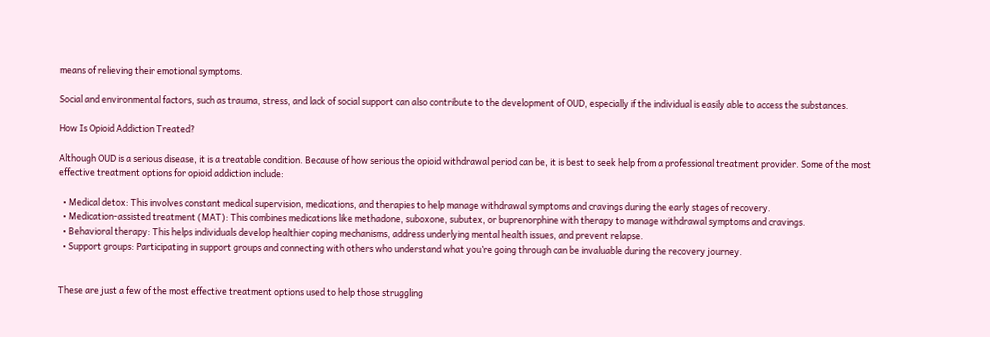means of relieving their emotional symptoms.

Social and environmental factors, such as trauma, stress, and lack of social support can also contribute to the development of OUD, especially if the individual is easily able to access the substances.

How Is Opioid Addiction Treated?

Although OUD is a serious disease, it is a treatable condition. Because of how serious the opioid withdrawal period can be, it is best to seek help from a professional treatment provider. Some of the most effective treatment options for opioid addiction include:

  • Medical detox: This involves constant medical supervision, medications, and therapies to help manage withdrawal symptoms and cravings during the early stages of recovery.
  • Medication-assisted treatment (MAT): This combines medications like methadone, suboxone, subutex, or buprenorphine with therapy to manage withdrawal symptoms and cravings.
  • Behavioral therapy: This helps individuals develop healthier coping mechanisms, address underlying mental health issues, and prevent relapse.
  • Support groups: Participating in support groups and connecting with others who understand what you’re going through can be invaluable during the recovery journey.


These are just a few of the most effective treatment options used to help those struggling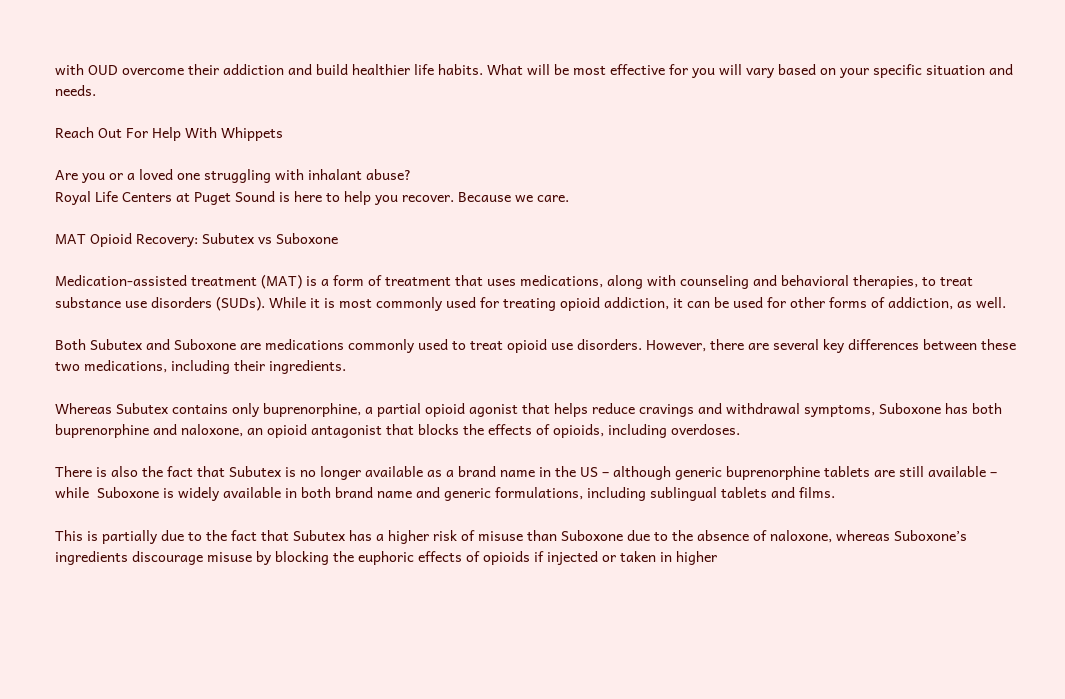with OUD overcome their addiction and build healthier life habits. What will be most effective for you will vary based on your specific situation and needs.

Reach Out For Help With Whippets

Are you or a loved one struggling with inhalant abuse?
Royal Life Centers at Puget Sound is here to help you recover. Because we care.

MAT Opioid Recovery: Subutex vs Suboxone

Medication-assisted treatment (MAT) is a form of treatment that uses medications, along with counseling and behavioral therapies, to treat substance use disorders (SUDs). While it is most commonly used for treating opioid addiction, it can be used for other forms of addiction, as well.

Both Subutex and Suboxone are medications commonly used to treat opioid use disorders. However, there are several key differences between these two medications, including their ingredients.

Whereas Subutex contains only buprenorphine, a partial opioid agonist that helps reduce cravings and withdrawal symptoms, Suboxone has both buprenorphine and naloxone, an opioid antagonist that blocks the effects of opioids, including overdoses.

There is also the fact that Subutex is no longer available as a brand name in the US – although generic buprenorphine tablets are still available – while  Suboxone is widely available in both brand name and generic formulations, including sublingual tablets and films.

This is partially due to the fact that Subutex has a higher risk of misuse than Suboxone due to the absence of naloxone, whereas Suboxone’s ingredients discourage misuse by blocking the euphoric effects of opioids if injected or taken in higher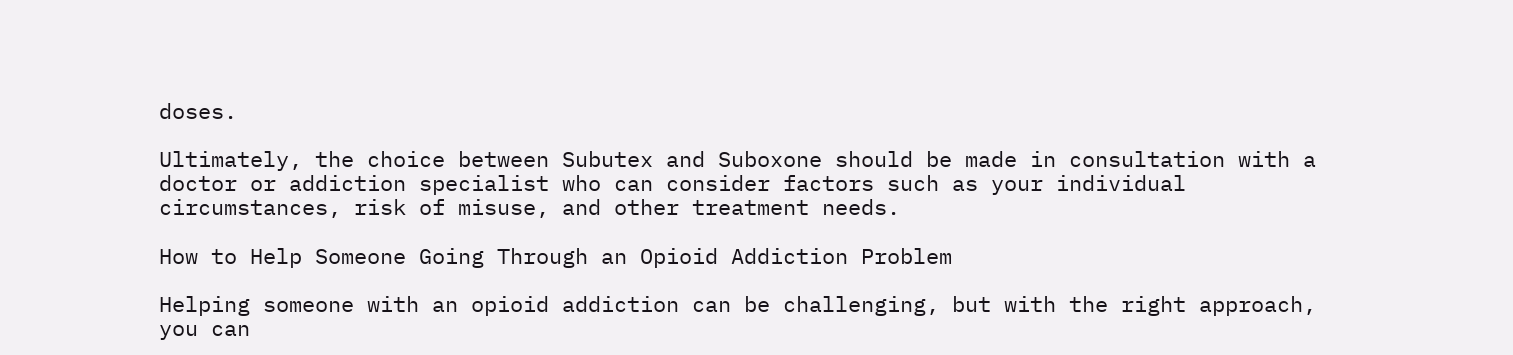doses.

Ultimately, the choice between Subutex and Suboxone should be made in consultation with a doctor or addiction specialist who can consider factors such as your individual circumstances, risk of misuse, and other treatment needs.

How to Help Someone Going Through an Opioid Addiction Problem

Helping someone with an opioid addiction can be challenging, but with the right approach, you can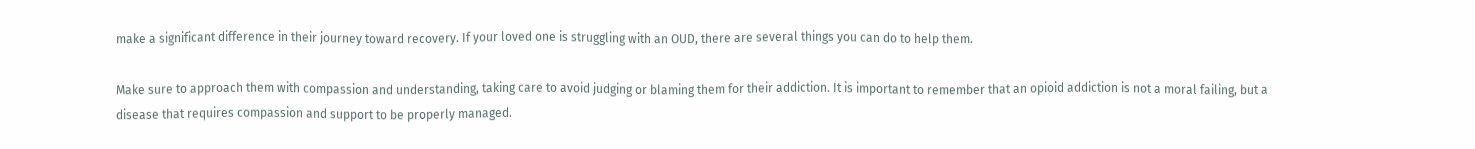make a significant difference in their journey toward recovery. If your loved one is struggling with an OUD, there are several things you can do to help them.

Make sure to approach them with compassion and understanding, taking care to avoid judging or blaming them for their addiction. It is important to remember that an opioid addiction is not a moral failing, but a disease that requires compassion and support to be properly managed.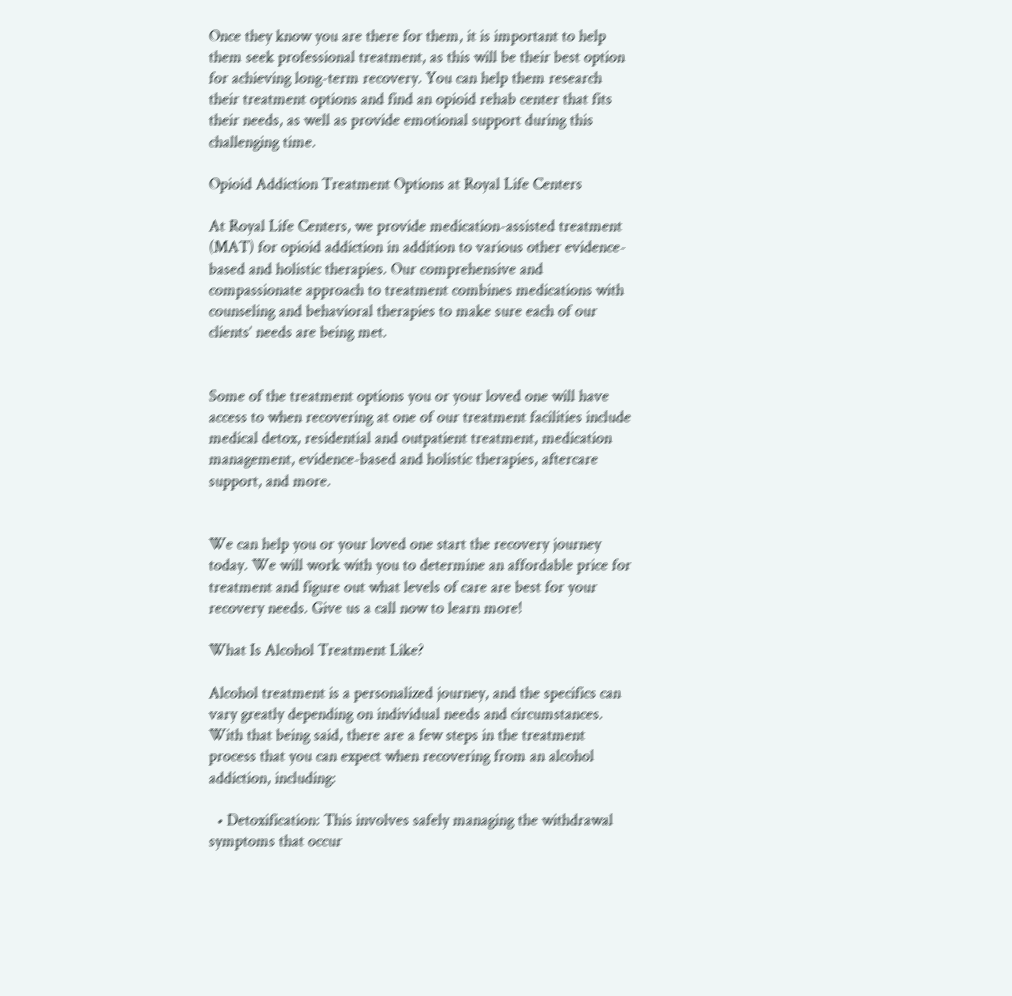Once they know you are there for them, it is important to help them seek professional treatment, as this will be their best option for achieving long-term recovery. You can help them research their treatment options and find an opioid rehab center that fits their needs, as well as provide emotional support during this challenging time.

Opioid Addiction Treatment Options at Royal Life Centers

At Royal Life Centers, we provide medication-assisted treatment (MAT) for opioid addiction in addition to various other evidence-based and holistic therapies. Our comprehensive and compassionate approach to treatment combines medications with counseling and behavioral therapies to make sure each of our clients’ needs are being met.


Some of the treatment options you or your loved one will have access to when recovering at one of our treatment facilities include medical detox, residential and outpatient treatment, medication management, evidence-based and holistic therapies, aftercare support, and more.


We can help you or your loved one start the recovery journey today. We will work with you to determine an affordable price for treatment and figure out what levels of care are best for your recovery needs. Give us a call now to learn more!

What Is Alcohol Treatment Like?

Alcohol treatment is a personalized journey, and the specifics can vary greatly depending on individual needs and circumstances. With that being said, there are a few steps in the treatment process that you can expect when recovering from an alcohol addiction, including:

  • Detoxification: This involves safely managing the withdrawal symptoms that occur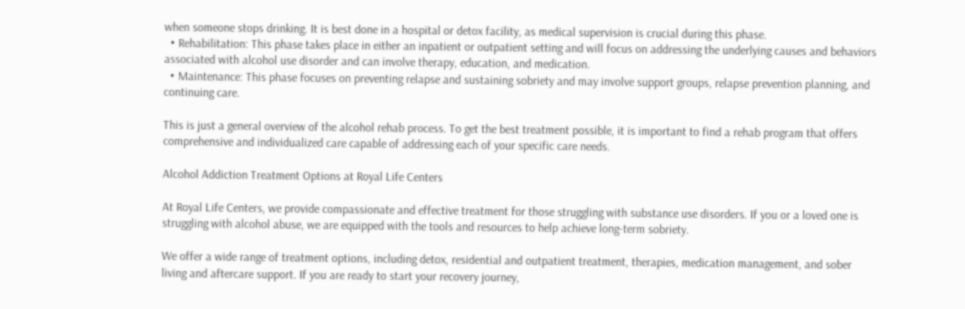when someone stops drinking. It is best done in a hospital or detox facility, as medical supervision is crucial during this phase.
  • Rehabilitation: This phase takes place in either an inpatient or outpatient setting and will focus on addressing the underlying causes and behaviors associated with alcohol use disorder and can involve therapy, education, and medication.
  • Maintenance: This phase focuses on preventing relapse and sustaining sobriety and may involve support groups, relapse prevention planning, and continuing care.

This is just a general overview of the alcohol rehab process. To get the best treatment possible, it is important to find a rehab program that offers comprehensive and individualized care capable of addressing each of your specific care needs.

Alcohol Addiction Treatment Options at Royal Life Centers

At Royal Life Centers, we provide compassionate and effective treatment for those struggling with substance use disorders. If you or a loved one is struggling with alcohol abuse, we are equipped with the tools and resources to help achieve long-term sobriety.

We offer a wide range of treatment options, including detox, residential and outpatient treatment, therapies, medication management, and sober living and aftercare support. If you are ready to start your recovery journey,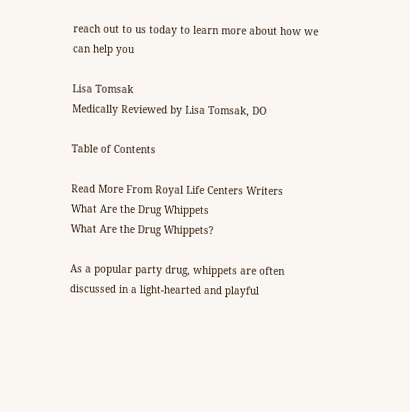reach out to us today to learn more about how we can help you

Lisa Tomsak
Medically Reviewed by Lisa Tomsak, DO

Table of Contents

Read More From Royal Life Centers Writers
What Are the Drug Whippets
What Are the Drug Whippets?

As a popular party drug, whippets are often discussed in a light-hearted and playful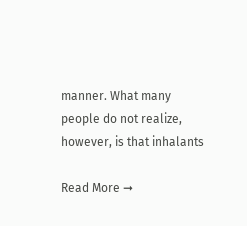manner. What many people do not realize, however, is that inhalants

Read More ➞